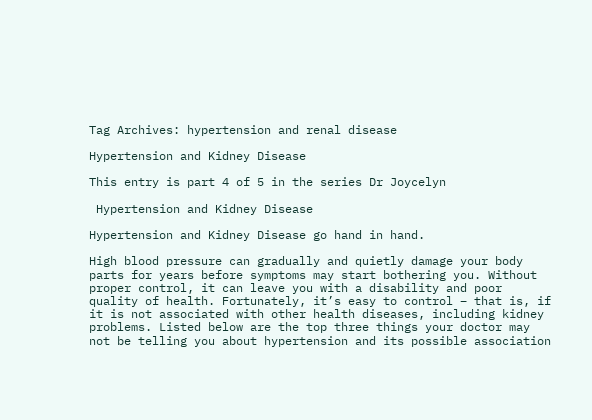Tag Archives: hypertension and renal disease

Hypertension and Kidney Disease

This entry is part 4 of 5 in the series Dr Joycelyn

 Hypertension and Kidney Disease

Hypertension and Kidney Disease go hand in hand.

High blood pressure can gradually and quietly damage your body parts for years before symptoms may start bothering you. Without proper control, it can leave you with a disability and poor quality of health. Fortunately, it’s easy to control – that is, if it is not associated with other health diseases, including kidney problems. Listed below are the top three things your doctor may not be telling you about hypertension and its possible association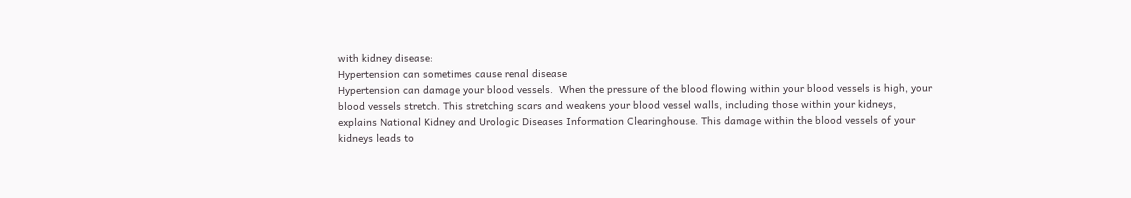with kidney disease:
Hypertension can sometimes cause renal disease
Hypertension can damage your blood vessels.  When the pressure of the blood flowing within your blood vessels is high, your blood vessels stretch. This stretching scars and weakens your blood vessel walls, including those within your kidneys, explains National Kidney and Urologic Diseases Information Clearinghouse. This damage within the blood vessels of your kidneys leads to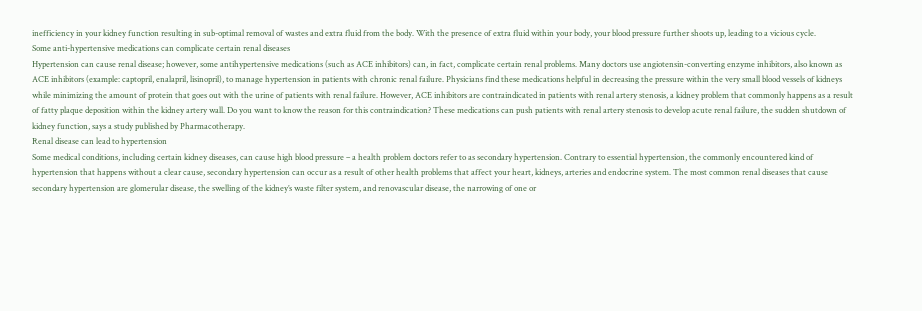inefficiency in your kidney function resulting in sub-optimal removal of wastes and extra fluid from the body. With the presence of extra fluid within your body, your blood pressure further shoots up, leading to a vicious cycle.
Some anti-hypertensive medications can complicate certain renal diseases
Hypertension can cause renal disease; however, some antihypertensive medications (such as ACE inhibitors) can, in fact, complicate certain renal problems. Many doctors use angiotensin-converting enzyme inhibitors, also known as ACE inhibitors (example: captopril, enalapril, lisinopril), to manage hypertension in patients with chronic renal failure. Physicians find these medications helpful in decreasing the pressure within the very small blood vessels of kidneys while minimizing the amount of protein that goes out with the urine of patients with renal failure. However, ACE inhibitors are contraindicated in patients with renal artery stenosis, a kidney problem that commonly happens as a result of fatty plaque deposition within the kidney artery wall. Do you want to know the reason for this contraindication? These medications can push patients with renal artery stenosis to develop acute renal failure, the sudden shutdown of kidney function, says a study published by Pharmacotherapy.
Renal disease can lead to hypertension
Some medical conditions, including certain kidney diseases, can cause high blood pressure – a health problem doctors refer to as secondary hypertension. Contrary to essential hypertension, the commonly encountered kind of hypertension that happens without a clear cause, secondary hypertension can occur as a result of other health problems that affect your heart, kidneys, arteries and endocrine system. The most common renal diseases that cause secondary hypertension are glomerular disease, the swelling of the kidney’s waste filter system, and renovascular disease, the narrowing of one or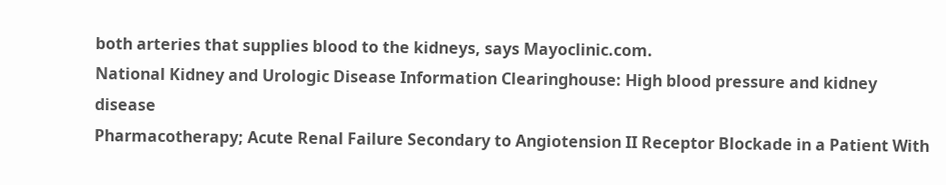both arteries that supplies blood to the kidneys, says Mayoclinic.com.
National Kidney and Urologic Disease Information Clearinghouse: High blood pressure and kidney disease
Pharmacotherapy; Acute Renal Failure Secondary to Angiotension II Receptor Blockade in a Patient With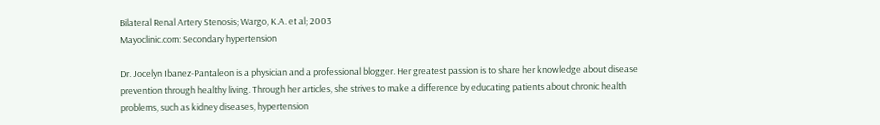Bilateral Renal Artery Stenosis; Wargo, K.A. et al; 2003
Mayoclinic.com: Secondary hypertension

Dr. Jocelyn Ibanez-Pantaleon is a physician and a professional blogger. Her greatest passion is to share her knowledge about disease prevention through healthy living. Through her articles, she strives to make a difference by educating patients about chronic health problems, such as kidney diseases, hypertension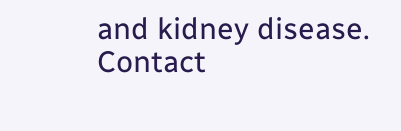and kidney disease.
Contact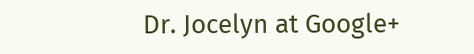Dr. Jocelyn at Google+